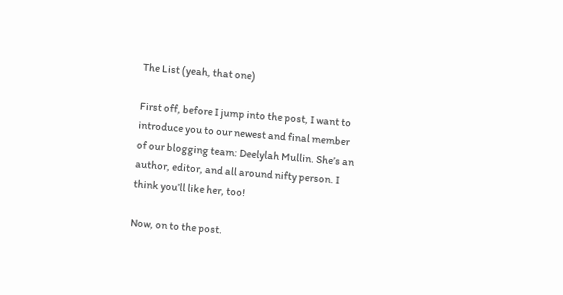The List (yeah, that one)

First off, before I jump into the post, I want to introduce you to our newest and final member of our blogging team: Deelylah Mullin. She’s an author, editor, and all around nifty person. I think you’ll like her, too!

Now, on to the post.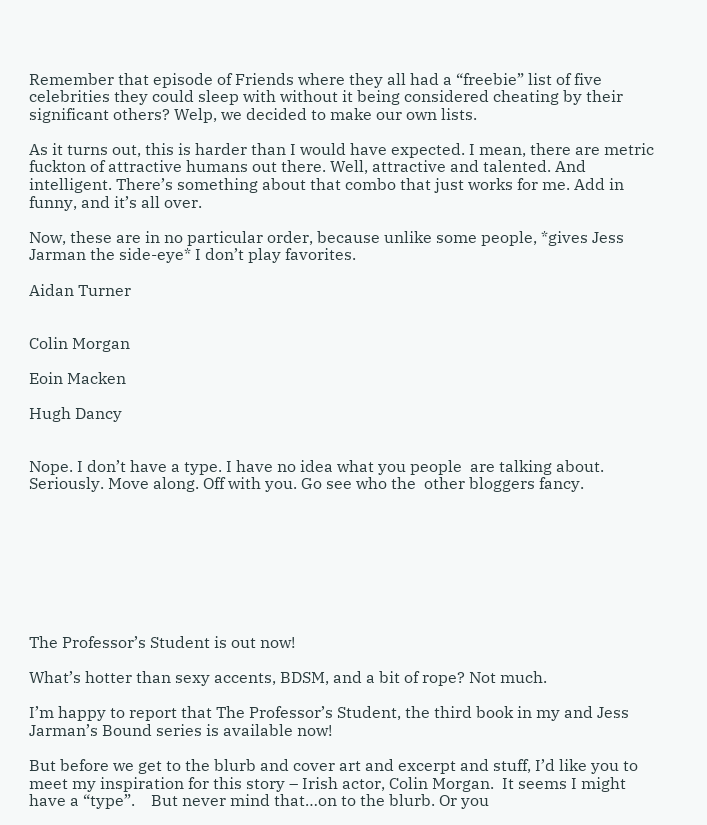Remember that episode of Friends where they all had a “freebie” list of five celebrities they could sleep with without it being considered cheating by their significant others? Welp, we decided to make our own lists.

As it turns out, this is harder than I would have expected. I mean, there are metric fuckton of attractive humans out there. Well, attractive and talented. And intelligent. There’s something about that combo that just works for me. Add in funny, and it’s all over.

Now, these are in no particular order, because unlike some people, *gives Jess Jarman the side-eye* I don’t play favorites.

Aidan Turner


Colin Morgan

Eoin Macken

Hugh Dancy


Nope. I don’t have a type. I have no idea what you people  are talking about. Seriously. Move along. Off with you. Go see who the  other bloggers fancy.








The Professor’s Student is out now!

What’s hotter than sexy accents, BDSM, and a bit of rope? Not much.

I’m happy to report that The Professor’s Student, the third book in my and Jess Jarman’s Bound series is available now!

But before we get to the blurb and cover art and excerpt and stuff, I’d like you to meet my inspiration for this story – Irish actor, Colin Morgan.  It seems I might have a “type”.    But never mind that…on to the blurb. Or you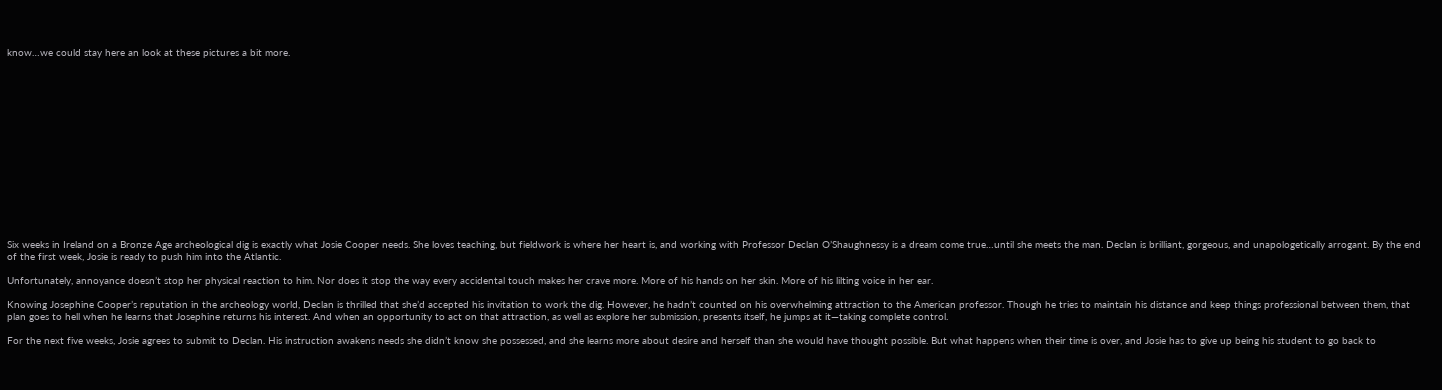know…we could stay here an look at these pictures a bit more.















Six weeks in Ireland on a Bronze Age archeological dig is exactly what Josie Cooper needs. She loves teaching, but fieldwork is where her heart is, and working with Professor Declan O’Shaughnessy is a dream come true…until she meets the man. Declan is brilliant, gorgeous, and unapologetically arrogant. By the end of the first week, Josie is ready to push him into the Atlantic.

Unfortunately, annoyance doesn’t stop her physical reaction to him. Nor does it stop the way every accidental touch makes her crave more. More of his hands on her skin. More of his lilting voice in her ear.

Knowing Josephine Cooper’s reputation in the archeology world, Declan is thrilled that she’d accepted his invitation to work the dig. However, he hadn’t counted on his overwhelming attraction to the American professor. Though he tries to maintain his distance and keep things professional between them, that plan goes to hell when he learns that Josephine returns his interest. And when an opportunity to act on that attraction, as well as explore her submission, presents itself, he jumps at it—taking complete control.

For the next five weeks, Josie agrees to submit to Declan. His instruction awakens needs she didn’t know she possessed, and she learns more about desire and herself than she would have thought possible. But what happens when their time is over, and Josie has to give up being his student to go back to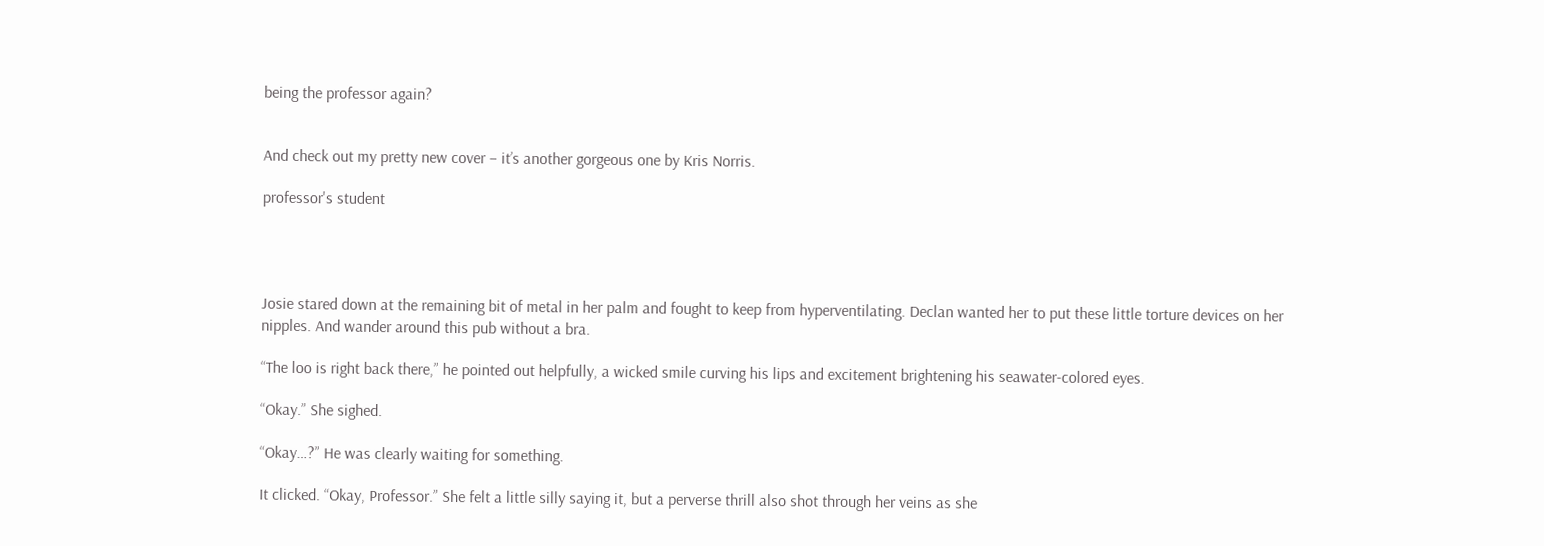being the professor again?


And check out my pretty new cover – it’s another gorgeous one by Kris Norris.

professor's student




Josie stared down at the remaining bit of metal in her palm and fought to keep from hyperventilating. Declan wanted her to put these little torture devices on her nipples. And wander around this pub without a bra.

“The loo is right back there,” he pointed out helpfully, a wicked smile curving his lips and excitement brightening his seawater-colored eyes.

“Okay.” She sighed.

“Okay…?” He was clearly waiting for something.

It clicked. “Okay, Professor.” She felt a little silly saying it, but a perverse thrill also shot through her veins as she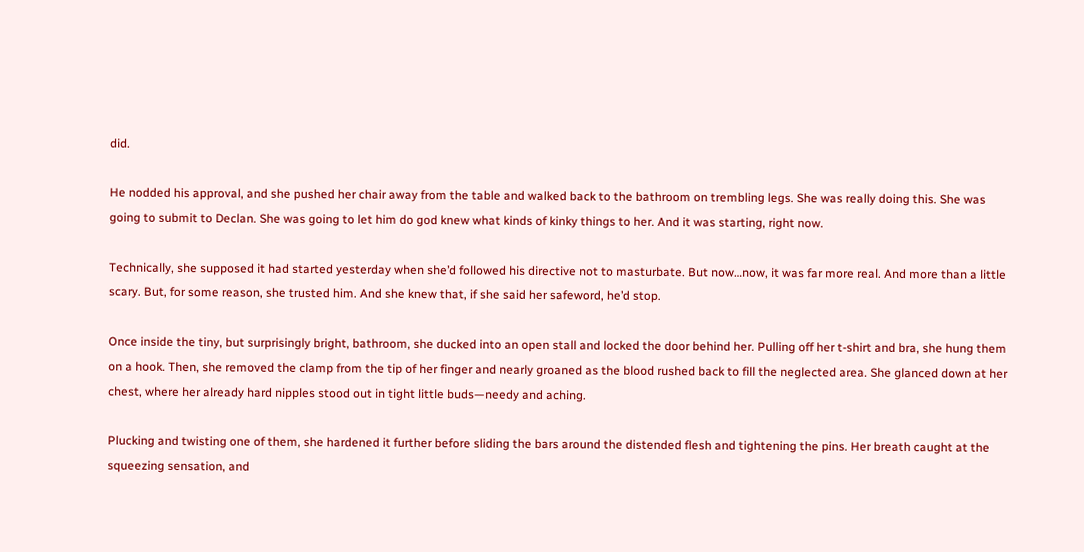did.

He nodded his approval, and she pushed her chair away from the table and walked back to the bathroom on trembling legs. She was really doing this. She was going to submit to Declan. She was going to let him do god knew what kinds of kinky things to her. And it was starting, right now.

Technically, she supposed it had started yesterday when she’d followed his directive not to masturbate. But now…now, it was far more real. And more than a little scary. But, for some reason, she trusted him. And she knew that, if she said her safeword, he’d stop.

Once inside the tiny, but surprisingly bright, bathroom, she ducked into an open stall and locked the door behind her. Pulling off her t-shirt and bra, she hung them on a hook. Then, she removed the clamp from the tip of her finger and nearly groaned as the blood rushed back to fill the neglected area. She glanced down at her chest, where her already hard nipples stood out in tight little buds—needy and aching.

Plucking and twisting one of them, she hardened it further before sliding the bars around the distended flesh and tightening the pins. Her breath caught at the squeezing sensation, and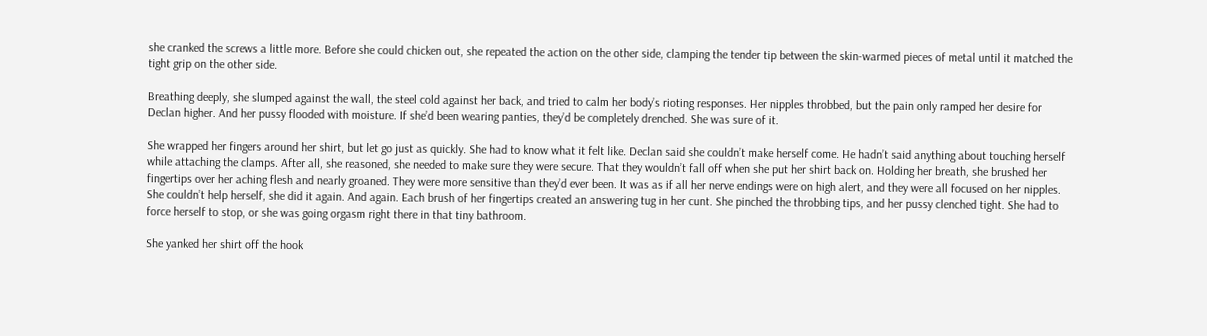she cranked the screws a little more. Before she could chicken out, she repeated the action on the other side, clamping the tender tip between the skin-warmed pieces of metal until it matched the tight grip on the other side.

Breathing deeply, she slumped against the wall, the steel cold against her back, and tried to calm her body’s rioting responses. Her nipples throbbed, but the pain only ramped her desire for Declan higher. And her pussy flooded with moisture. If she’d been wearing panties, they’d be completely drenched. She was sure of it.

She wrapped her fingers around her shirt, but let go just as quickly. She had to know what it felt like. Declan said she couldn’t make herself come. He hadn’t said anything about touching herself while attaching the clamps. After all, she reasoned, she needed to make sure they were secure. That they wouldn’t fall off when she put her shirt back on. Holding her breath, she brushed her fingertips over her aching flesh and nearly groaned. They were more sensitive than they’d ever been. It was as if all her nerve endings were on high alert, and they were all focused on her nipples. She couldn’t help herself, she did it again. And again. Each brush of her fingertips created an answering tug in her cunt. She pinched the throbbing tips, and her pussy clenched tight. She had to force herself to stop, or she was going orgasm right there in that tiny bathroom.

She yanked her shirt off the hook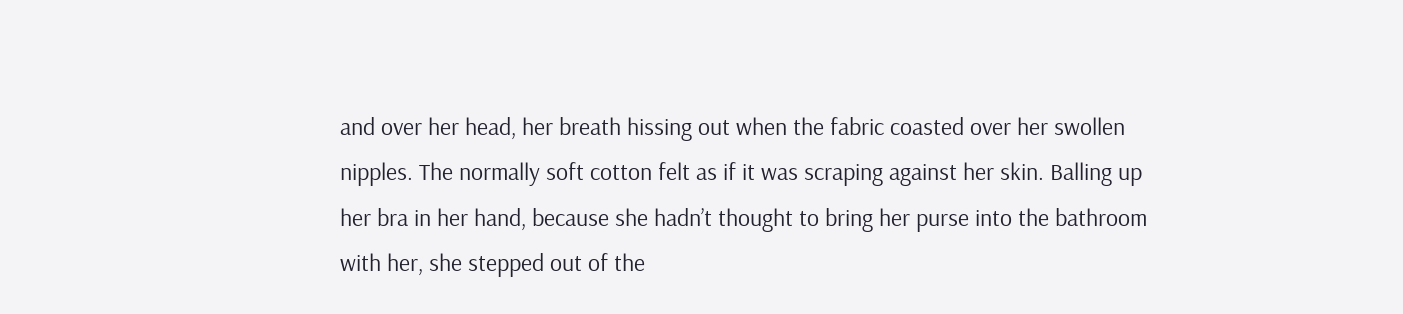and over her head, her breath hissing out when the fabric coasted over her swollen nipples. The normally soft cotton felt as if it was scraping against her skin. Balling up her bra in her hand, because she hadn’t thought to bring her purse into the bathroom with her, she stepped out of the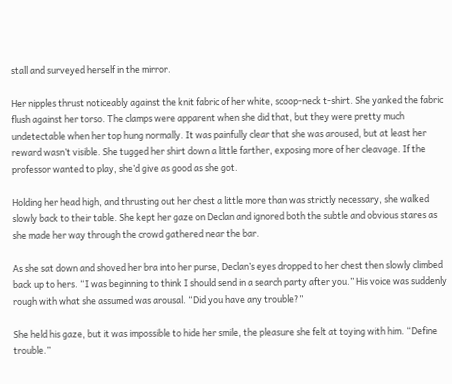stall and surveyed herself in the mirror.

Her nipples thrust noticeably against the knit fabric of her white, scoop-neck t-shirt. She yanked the fabric flush against her torso. The clamps were apparent when she did that, but they were pretty much undetectable when her top hung normally. It was painfully clear that she was aroused, but at least her reward wasn’t visible. She tugged her shirt down a little farther, exposing more of her cleavage. If the professor wanted to play, she’d give as good as she got.

Holding her head high, and thrusting out her chest a little more than was strictly necessary, she walked slowly back to their table. She kept her gaze on Declan and ignored both the subtle and obvious stares as she made her way through the crowd gathered near the bar.

As she sat down and shoved her bra into her purse, Declan’s eyes dropped to her chest then slowly climbed back up to hers. “I was beginning to think I should send in a search party after you.” His voice was suddenly rough with what she assumed was arousal. “Did you have any trouble?”

She held his gaze, but it was impossible to hide her smile, the pleasure she felt at toying with him. “Define trouble.”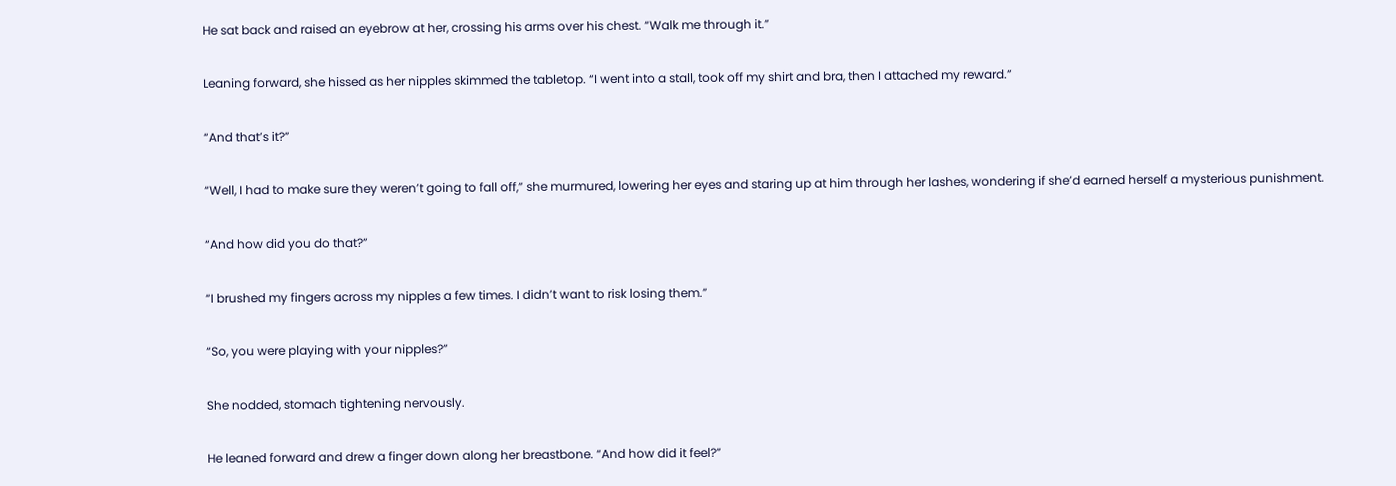He sat back and raised an eyebrow at her, crossing his arms over his chest. “Walk me through it.”

Leaning forward, she hissed as her nipples skimmed the tabletop. “I went into a stall, took off my shirt and bra, then I attached my reward.”

“And that’s it?”

“Well, I had to make sure they weren’t going to fall off,” she murmured, lowering her eyes and staring up at him through her lashes, wondering if she’d earned herself a mysterious punishment.

“And how did you do that?”

“I brushed my fingers across my nipples a few times. I didn’t want to risk losing them.”

“So, you were playing with your nipples?”

She nodded, stomach tightening nervously.

He leaned forward and drew a finger down along her breastbone. “And how did it feel?”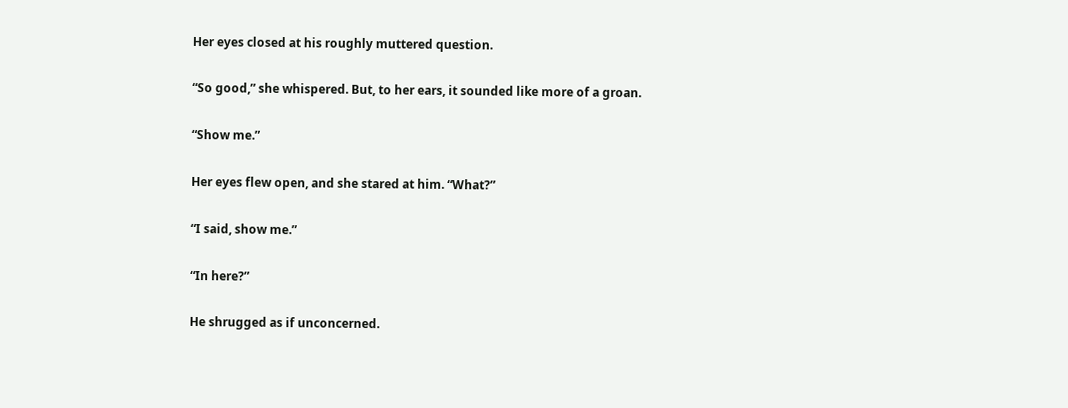Her eyes closed at his roughly muttered question.

“So good,” she whispered. But, to her ears, it sounded like more of a groan.

“Show me.”

Her eyes flew open, and she stared at him. “What?”

“I said, show me.”

“In here?”

He shrugged as if unconcerned.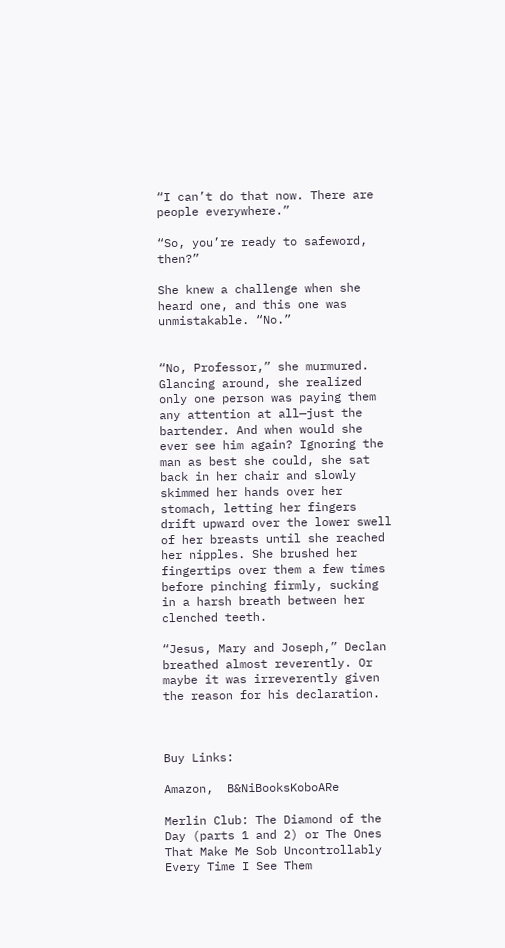“I can’t do that now. There are people everywhere.”

“So, you’re ready to safeword, then?”

She knew a challenge when she heard one, and this one was unmistakable. “No.”


“No, Professor,” she murmured. Glancing around, she realized only one person was paying them any attention at all—just the bartender. And when would she ever see him again? Ignoring the man as best she could, she sat back in her chair and slowly skimmed her hands over her stomach, letting her fingers drift upward over the lower swell of her breasts until she reached her nipples. She brushed her fingertips over them a few times before pinching firmly, sucking in a harsh breath between her clenched teeth.

“Jesus, Mary and Joseph,” Declan breathed almost reverently. Or maybe it was irreverently given the reason for his declaration.



Buy Links:

Amazon,  B&NiBooksKoboARe

Merlin Club: The Diamond of the Day (parts 1 and 2) or The Ones That Make Me Sob Uncontrollably Every Time I See Them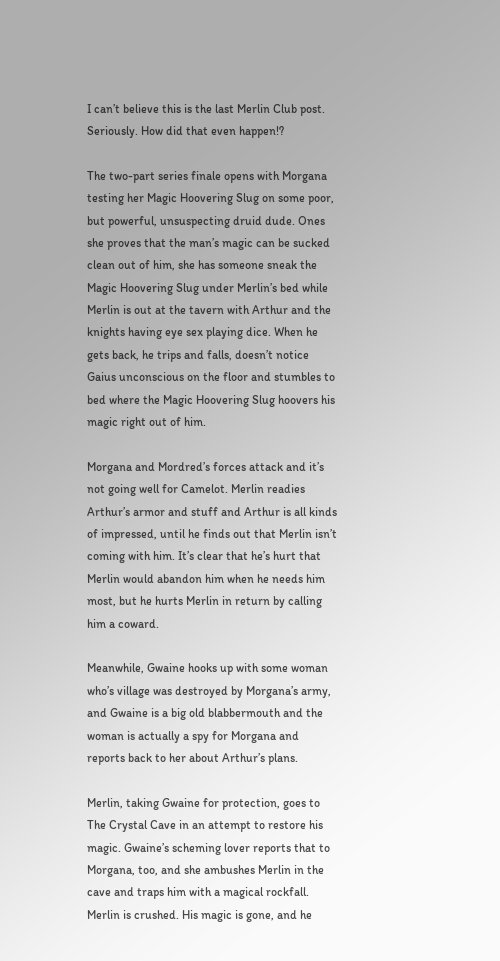I can’t believe this is the last Merlin Club post. Seriously. How did that even happen!?

The two-part series finale opens with Morgana testing her Magic Hoovering Slug on some poor, but powerful, unsuspecting druid dude. Ones she proves that the man’s magic can be sucked clean out of him, she has someone sneak the Magic Hoovering Slug under Merlin’s bed while Merlin is out at the tavern with Arthur and the knights having eye sex playing dice. When he gets back, he trips and falls, doesn’t notice Gaius unconscious on the floor and stumbles to bed where the Magic Hoovering Slug hoovers his magic right out of him.

Morgana and Mordred’s forces attack and it’s not going well for Camelot. Merlin readies Arthur’s armor and stuff and Arthur is all kinds of impressed, until he finds out that Merlin isn’t coming with him. It’s clear that he’s hurt that Merlin would abandon him when he needs him most, but he hurts Merlin in return by calling him a coward.

Meanwhile, Gwaine hooks up with some woman who’s village was destroyed by Morgana’s army, and Gwaine is a big old blabbermouth and the woman is actually a spy for Morgana and reports back to her about Arthur’s plans.

Merlin, taking Gwaine for protection, goes to The Crystal Cave in an attempt to restore his magic. Gwaine’s scheming lover reports that to Morgana, too, and she ambushes Merlin in the cave and traps him with a magical rockfall. Merlin is crushed. His magic is gone, and he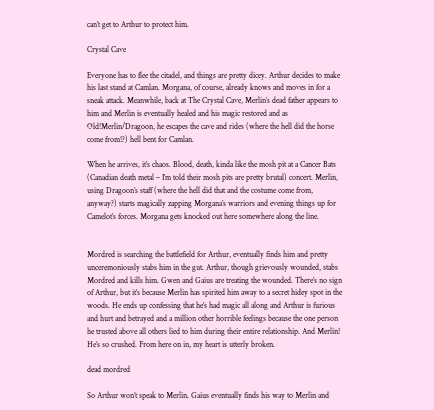can’t get to Arthur to protect him.

Crystal Cave

Everyone has to flee the citadel, and things are pretty dicey. Arthur decides to make his last stand at Camlan. Morgana, of course, already knows and moves in for a sneak attack. Meanwhile, back at The Crystal Cave, Merlin’s dead father appears to him and Merlin is eventually healed and his magic restored and as Old!Merlin/Dragoon, he escapes the cave and rides (where the hell did the horse come from!?) hell bent for Camlan.

When he arrives, it’s chaos. Blood, death, kinda like the mosh pit at a Cancer Bats (Canadian death metal – I’m told their mosh pits are pretty brutal) concert. Merlin, using Dragoon’s staff (where the hell did that and the costume come from, anyway?) starts magically zapping Morgana’s warriors and evening things up for Camelot’s forces. Morgana gets knocked out here somewhere along the line.


Mordred is searching the battlefield for Arthur, eventually finds him and pretty unceremoniously stabs him in the gut. Arthur, though grievously wounded, stabs Mordred and kills him. Gwen and Gaius are treating the wounded. There’s no sign of Arthur, but it’s because Merlin has spirited him away to a secret hidey spot in the woods. He ends up confessing that he’s had magic all along and Arthur is furious and hurt and betrayed and a million other horrible feelings because the one person he trusted above all others lied to him during their entire relationship. And Merlin! He’s so crushed. From here on in, my heart is utterly broken.

dead mordred

So Arthur won’t speak to Merlin. Gaius eventually finds his way to Merlin and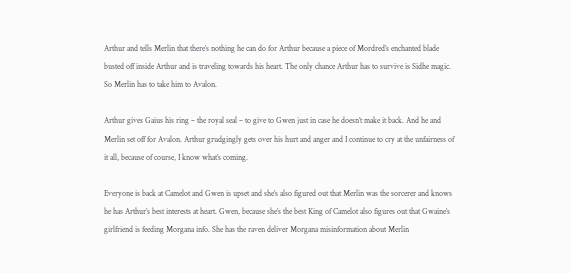Arthur and tells Merlin that there’s nothing he can do for Arthur because a piece of Mordred’s enchanted blade busted off inside Arthur and is traveling towards his heart. The only chance Arthur has to survive is Sidhe magic. So Merlin has to take him to Avalon.

Arthur gives Gaius his ring – the royal seal – to give to Gwen just in case he doesn’t make it back. And he and Merlin set off for Avalon. Arthur grudgingly gets over his hurt and anger and I continue to cry at the unfairness of it all, because of course, I know what’s coming.

Everyone is back at Camelot and Gwen is upset and she’s also figured out that Merlin was the sorcerer and knows he has Arthur’s best interests at heart. Gwen, because she’s the best King of Camelot also figures out that Gwaine’s girlfriend is feeding Morgana info. She has the raven deliver Morgana misinformation about Merlin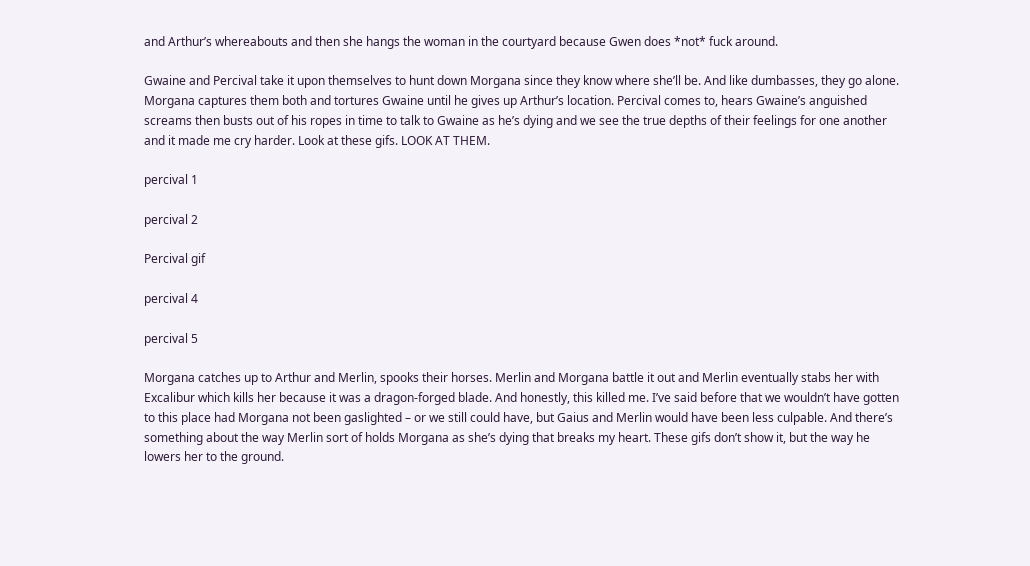and Arthur’s whereabouts and then she hangs the woman in the courtyard because Gwen does *not* fuck around.

Gwaine and Percival take it upon themselves to hunt down Morgana since they know where she’ll be. And like dumbasses, they go alone. Morgana captures them both and tortures Gwaine until he gives up Arthur’s location. Percival comes to, hears Gwaine’s anguished screams then busts out of his ropes in time to talk to Gwaine as he’s dying and we see the true depths of their feelings for one another and it made me cry harder. Look at these gifs. LOOK AT THEM.

percival 1

percival 2

Percival gif

percival 4

percival 5

Morgana catches up to Arthur and Merlin, spooks their horses. Merlin and Morgana battle it out and Merlin eventually stabs her with Excalibur which kills her because it was a dragon-forged blade. And honestly, this killed me. I’ve said before that we wouldn’t have gotten to this place had Morgana not been gaslighted – or we still could have, but Gaius and Merlin would have been less culpable. And there’s something about the way Merlin sort of holds Morgana as she’s dying that breaks my heart. These gifs don’t show it, but the way he lowers her to the ground.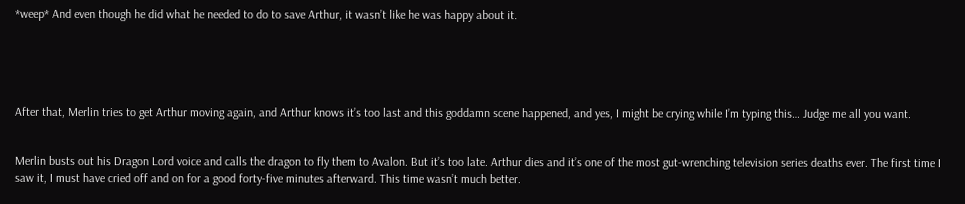*weep* And even though he did what he needed to do to save Arthur, it wasn’t like he was happy about it.





After that, Merlin tries to get Arthur moving again, and Arthur knows it’s too last and this goddamn scene happened, and yes, I might be crying while I’m typing this… Judge me all you want.


Merlin busts out his Dragon Lord voice and calls the dragon to fly them to Avalon. But it’s too late. Arthur dies and it’s one of the most gut-wrenching television series deaths ever. The first time I saw it, I must have cried off and on for a good forty-five minutes afterward. This time wasn’t much better.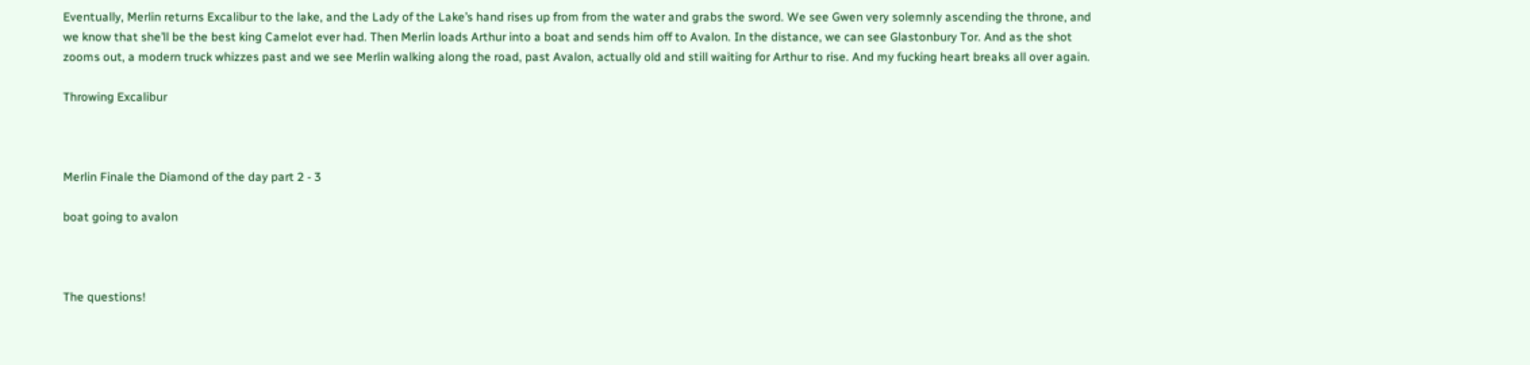Eventually, Merlin returns Excalibur to the lake, and the Lady of the Lake’s hand rises up from from the water and grabs the sword. We see Gwen very solemnly ascending the throne, and we know that she’ll be the best king Camelot ever had. Then Merlin loads Arthur into a boat and sends him off to Avalon. In the distance, we can see Glastonbury Tor. And as the shot zooms out, a modern truck whizzes past and we see Merlin walking along the road, past Avalon, actually old and still waiting for Arthur to rise. And my fucking heart breaks all over again.

Throwing Excalibur



Merlin Finale the Diamond of the day part 2 - 3

boat going to avalon



The questions!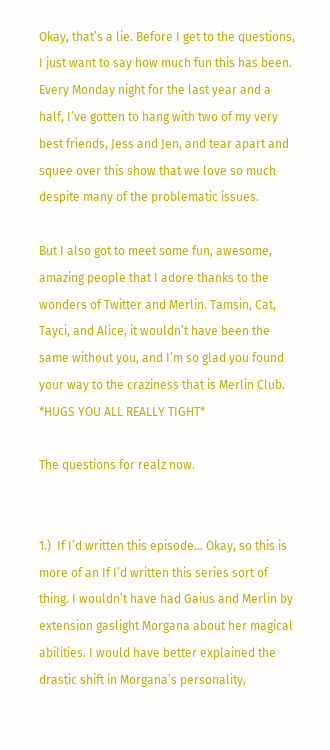Okay, that’s a lie. Before I get to the questions, I just want to say how much fun this has been. Every Monday night for the last year and a half, I’ve gotten to hang with two of my very best friends, Jess and Jen, and tear apart and squee over this show that we love so much despite many of the problematic issues.

But I also got to meet some fun, awesome, amazing people that I adore thanks to the wonders of Twitter and Merlin. Tamsin, Cat, Tayci, and Alice, it wouldn’t have been the same without you, and I’m so glad you found your way to the craziness that is Merlin Club. *HUGS YOU ALL REALLY TIGHT*

The questions for realz now.


1.)  If I’d written this episode… Okay, so this is more of an If I’d written this series sort of thing. I wouldn’t have had Gaius and Merlin by extension gaslight Morgana about her magical abilities. I would have better explained the drastic shift in Morgana’s personality,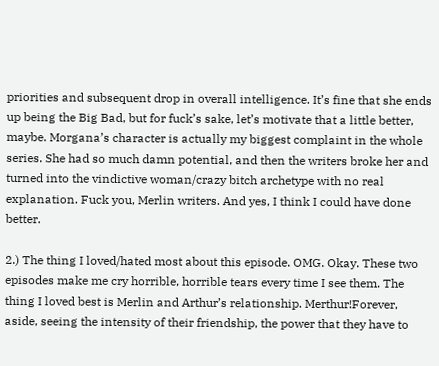priorities and subsequent drop in overall intelligence. It’s fine that she ends up being the Big Bad, but for fuck’s sake, let’s motivate that a little better, maybe. Morgana’s character is actually my biggest complaint in the whole series. She had so much damn potential, and then the writers broke her and turned into the vindictive woman/crazy bitch archetype with no real explanation. Fuck you, Merlin writers. And yes, I think I could have done better.

2.) The thing I loved/hated most about this episode. OMG. Okay. These two episodes make me cry horrible, horrible tears every time I see them. The thing I loved best is Merlin and Arthur’s relationship. Merthur!Forever, aside, seeing the intensity of their friendship, the power that they have to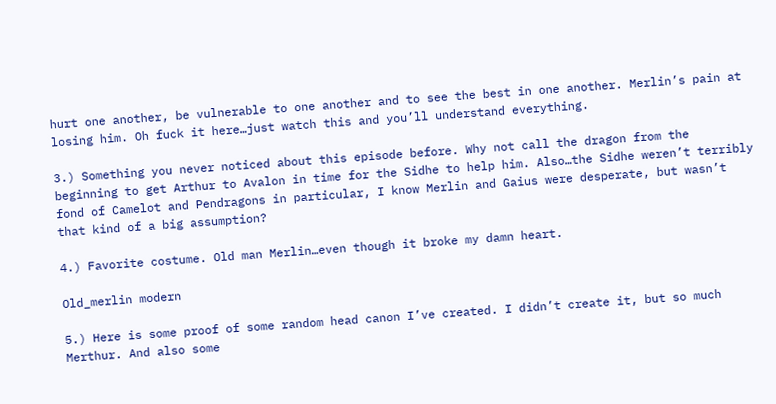hurt one another, be vulnerable to one another and to see the best in one another. Merlin’s pain at losing him. Oh fuck it here…just watch this and you’ll understand everything.

3.) Something you never noticed about this episode before. Why not call the dragon from the beginning to get Arthur to Avalon in time for the Sidhe to help him. Also…the Sidhe weren’t terribly fond of Camelot and Pendragons in particular, I know Merlin and Gaius were desperate, but wasn’t that kind of a big assumption?

4.) Favorite costume. Old man Merlin…even though it broke my damn heart.

Old_merlin modern

5.) Here is some proof of some random head canon I’ve created. I didn’t create it, but so much Merthur. And also some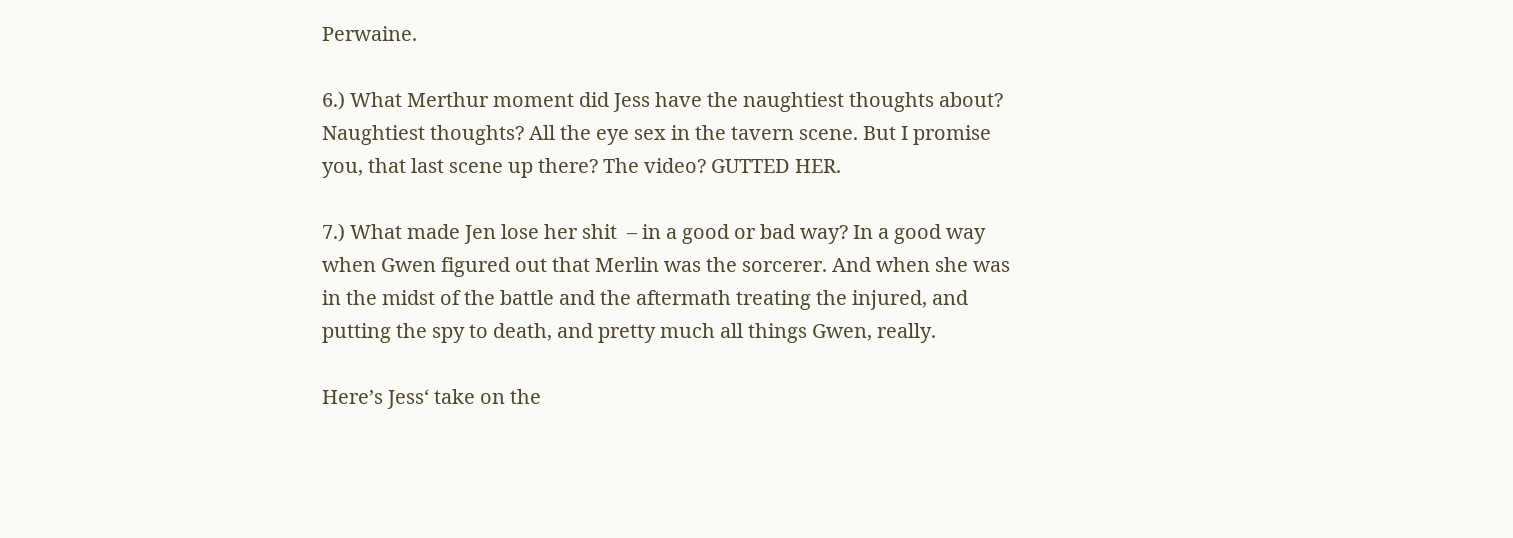Perwaine.

6.) What Merthur moment did Jess have the naughtiest thoughts about? Naughtiest thoughts? All the eye sex in the tavern scene. But I promise you, that last scene up there? The video? GUTTED HER.

7.) What made Jen lose her shit  – in a good or bad way? In a good way when Gwen figured out that Merlin was the sorcerer. And when she was in the midst of the battle and the aftermath treating the injured, and putting the spy to death, and pretty much all things Gwen, really.

Here’s Jess‘ take on the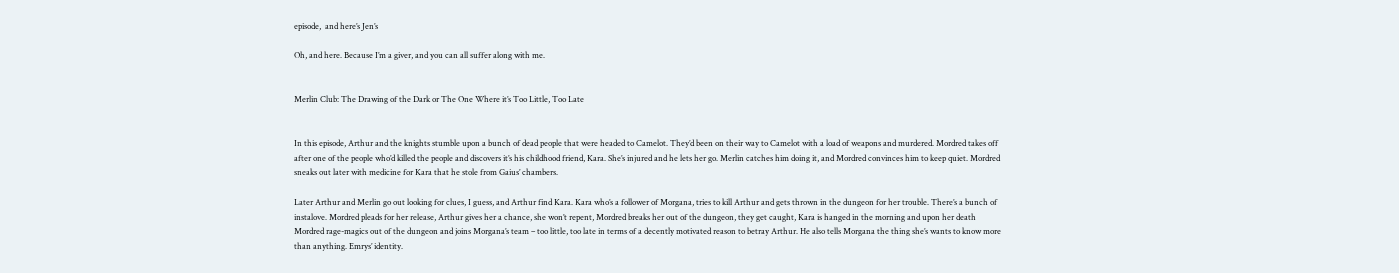episode,  and here’s Jen’s

Oh, and here. Because I’m a giver, and you can all suffer along with me.


Merlin Club: The Drawing of the Dark or The One Where it’s Too Little, Too Late


In this episode, Arthur and the knights stumble upon a bunch of dead people that were headed to Camelot. They’d been on their way to Camelot with a load of weapons and murdered. Mordred takes off after one of the people who’d killed the people and discovers it’s his childhood friend, Kara. She’s injured and he lets her go. Merlin catches him doing it, and Mordred convinces him to keep quiet. Mordred sneaks out later with medicine for Kara that he stole from Gaius’ chambers.

Later Arthur and Merlin go out looking for clues, I guess, and Arthur find Kara. Kara who’s a follower of Morgana, tries to kill Arthur and gets thrown in the dungeon for her trouble. There’s a bunch of instalove. Mordred pleads for her release, Arthur gives her a chance, she won’t repent, Mordred breaks her out of the dungeon, they get caught, Kara is hanged in the morning and upon her death Mordred rage-magics out of the dungeon and joins Morgana’s team – too little, too late in terms of a decently motivated reason to betray Arthur. He also tells Morgana the thing she’s wants to know more than anything. Emrys’ identity.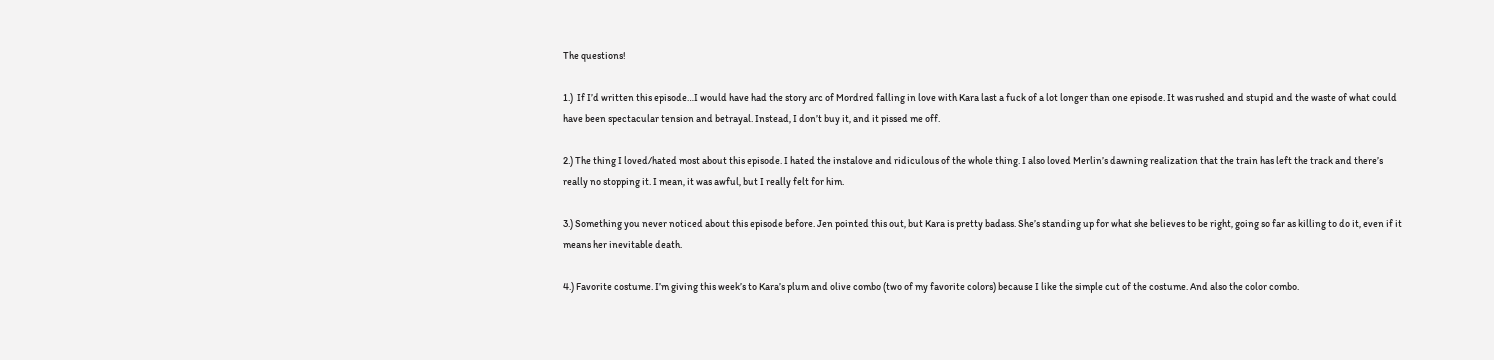The questions!

1.)  If I’d written this episode…I would have had the story arc of Mordred falling in love with Kara last a fuck of a lot longer than one episode. It was rushed and stupid and the waste of what could have been spectacular tension and betrayal. Instead, I don’t buy it, and it pissed me off.

2.) The thing I loved/hated most about this episode. I hated the instalove and ridiculous of the whole thing. I also loved Merlin’s dawning realization that the train has left the track and there’s really no stopping it. I mean, it was awful, but I really felt for him.

3.) Something you never noticed about this episode before. Jen pointed this out, but Kara is pretty badass. She’s standing up for what she believes to be right, going so far as killing to do it, even if it means her inevitable death.

4.) Favorite costume. I’m giving this week’s to Kara’s plum and olive combo (two of my favorite colors) because I like the simple cut of the costume. And also the color combo.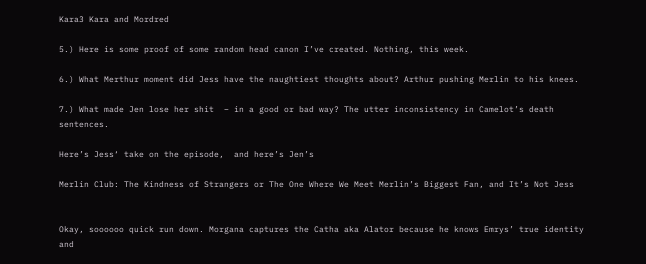Kara3 Kara and Mordred

5.) Here is some proof of some random head canon I’ve created. Nothing, this week.

6.) What Merthur moment did Jess have the naughtiest thoughts about? Arthur pushing Merlin to his knees.

7.) What made Jen lose her shit  – in a good or bad way? The utter inconsistency in Camelot’s death sentences.

Here’s Jess‘ take on the episode,  and here’s Jen’s

Merlin Club: The Kindness of Strangers or The One Where We Meet Merlin’s Biggest Fan, and It’s Not Jess


Okay, soooooo quick run down. Morgana captures the Catha aka Alator because he knows Emrys’ true identity and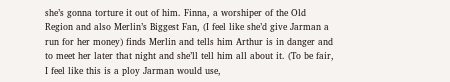she’s gonna torture it out of him. Finna, a worshiper of the Old Region and also Merlin’s Biggest Fan, (I feel like she’d give Jarman a run for her money) finds Merlin and tells him Arthur is in danger and to meet her later that night and she’ll tell him all about it. (To be fair, I feel like this is a ploy Jarman would use,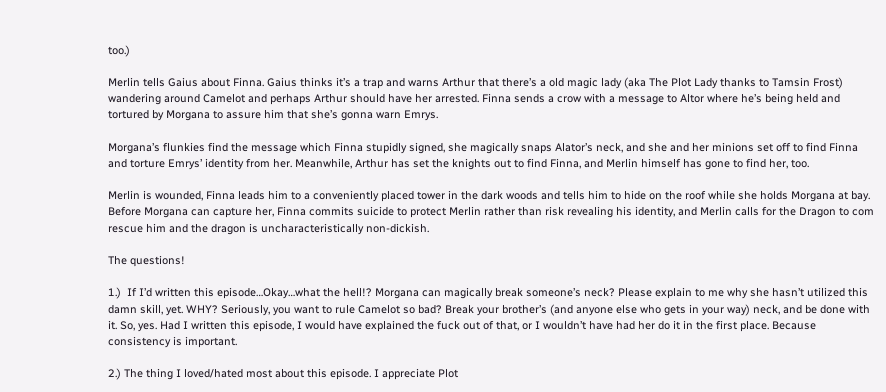too.)

Merlin tells Gaius about Finna. Gaius thinks it’s a trap and warns Arthur that there’s a old magic lady (aka The Plot Lady thanks to Tamsin Frost) wandering around Camelot and perhaps Arthur should have her arrested. Finna sends a crow with a message to Altor where he’s being held and tortured by Morgana to assure him that she’s gonna warn Emrys.

Morgana’s flunkies find the message which Finna stupidly signed, she magically snaps Alator’s neck, and she and her minions set off to find Finna and torture Emrys’ identity from her. Meanwhile, Arthur has set the knights out to find Finna, and Merlin himself has gone to find her, too.

Merlin is wounded, Finna leads him to a conveniently placed tower in the dark woods and tells him to hide on the roof while she holds Morgana at bay. Before Morgana can capture her, Finna commits suicide to protect Merlin rather than risk revealing his identity, and Merlin calls for the Dragon to com rescue him and the dragon is uncharacteristically non-dickish.

The questions!

1.)  If I’d written this episode…Okay…what the hell!? Morgana can magically break someone’s neck? Please explain to me why she hasn’t utilized this damn skill, yet. WHY? Seriously, you want to rule Camelot so bad? Break your brother’s (and anyone else who gets in your way) neck, and be done with it. So, yes. Had I written this episode, I would have explained the fuck out of that, or I wouldn’t have had her do it in the first place. Because consistency is important.

2.) The thing I loved/hated most about this episode. I appreciate Plot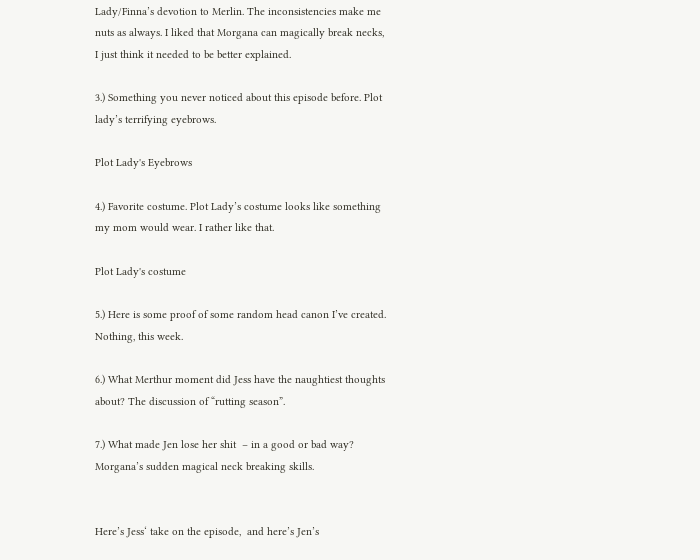Lady/Finna’s devotion to Merlin. The inconsistencies make me nuts as always. I liked that Morgana can magically break necks, I just think it needed to be better explained.

3.) Something you never noticed about this episode before. Plot lady’s terrifying eyebrows.

Plot Lady's Eyebrows

4.) Favorite costume. Plot Lady’s costume looks like something my mom would wear. I rather like that.

Plot Lady's costume

5.) Here is some proof of some random head canon I’ve created. Nothing, this week.

6.) What Merthur moment did Jess have the naughtiest thoughts about? The discussion of “rutting season”.

7.) What made Jen lose her shit  – in a good or bad way? Morgana’s sudden magical neck breaking skills.


Here’s Jess‘ take on the episode,  and here’s Jen’s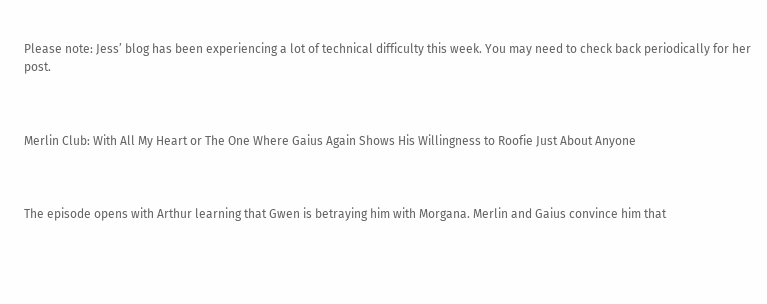Please note: Jess’ blog has been experiencing a lot of technical difficulty this week. You may need to check back periodically for her post.



Merlin Club: With All My Heart or The One Where Gaius Again Shows His Willingness to Roofie Just About Anyone



The episode opens with Arthur learning that Gwen is betraying him with Morgana. Merlin and Gaius convince him that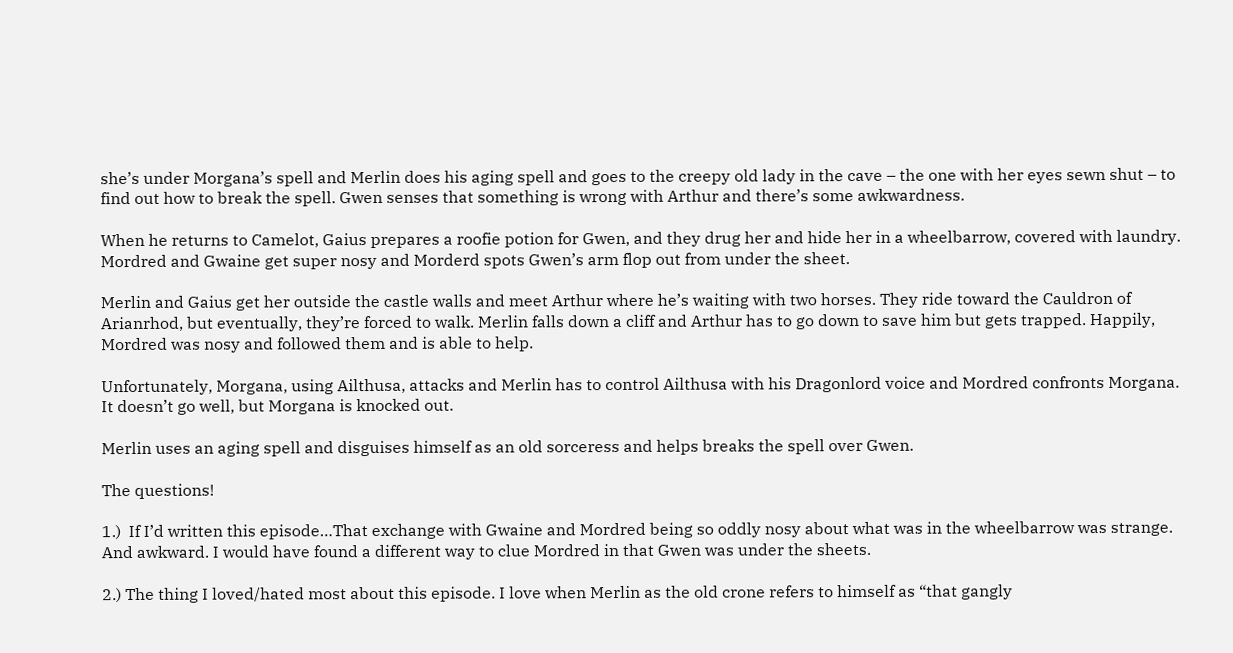she’s under Morgana’s spell and Merlin does his aging spell and goes to the creepy old lady in the cave – the one with her eyes sewn shut – to find out how to break the spell. Gwen senses that something is wrong with Arthur and there’s some awkwardness.

When he returns to Camelot, Gaius prepares a roofie potion for Gwen, and they drug her and hide her in a wheelbarrow, covered with laundry. Mordred and Gwaine get super nosy and Morderd spots Gwen’s arm flop out from under the sheet.

Merlin and Gaius get her outside the castle walls and meet Arthur where he’s waiting with two horses. They ride toward the Cauldron of Arianrhod, but eventually, they’re forced to walk. Merlin falls down a cliff and Arthur has to go down to save him but gets trapped. Happily, Mordred was nosy and followed them and is able to help.

Unfortunately, Morgana, using Ailthusa, attacks and Merlin has to control Ailthusa with his Dragonlord voice and Mordred confronts Morgana. It doesn’t go well, but Morgana is knocked out.

Merlin uses an aging spell and disguises himself as an old sorceress and helps breaks the spell over Gwen.

The questions!

1.)  If I’d written this episode…That exchange with Gwaine and Mordred being so oddly nosy about what was in the wheelbarrow was strange. And awkward. I would have found a different way to clue Mordred in that Gwen was under the sheets.

2.) The thing I loved/hated most about this episode. I love when Merlin as the old crone refers to himself as “that gangly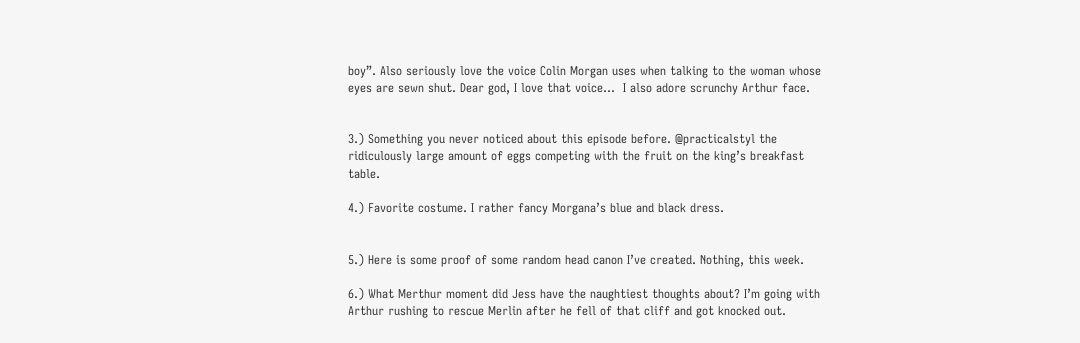boy”. Also seriously love the voice Colin Morgan uses when talking to the woman whose eyes are sewn shut. Dear god, I love that voice…  I also adore scrunchy Arthur face.


3.) Something you never noticed about this episode before. @practicalstyl the ridiculously large amount of eggs competing with the fruit on the king’s breakfast table.

4.) Favorite costume. I rather fancy Morgana’s blue and black dress.


5.) Here is some proof of some random head canon I’ve created. Nothing, this week.

6.) What Merthur moment did Jess have the naughtiest thoughts about? I’m going with Arthur rushing to rescue Merlin after he fell of that cliff and got knocked out.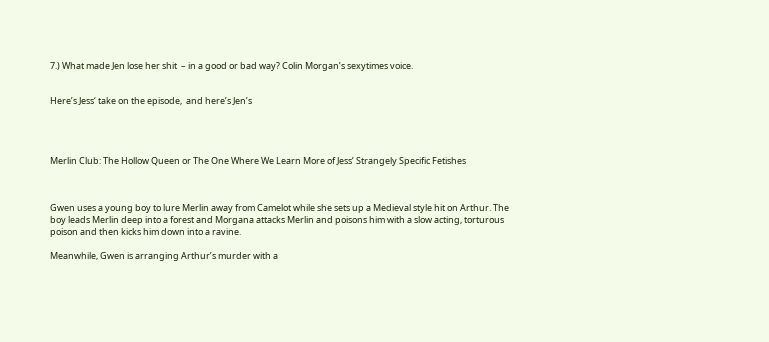7.) What made Jen lose her shit  – in a good or bad way? Colin Morgan’s sexytimes voice.


Here’s Jess‘ take on the episode,  and here’s Jen’s




Merlin Club: The Hollow Queen or The One Where We Learn More of Jess’ Strangely Specific Fetishes



Gwen uses a young boy to lure Merlin away from Camelot while she sets up a Medieval style hit on Arthur. The boy leads Merlin deep into a forest and Morgana attacks Merlin and poisons him with a slow acting, torturous poison and then kicks him down into a ravine.

Meanwhile, Gwen is arranging Arthur’s murder with a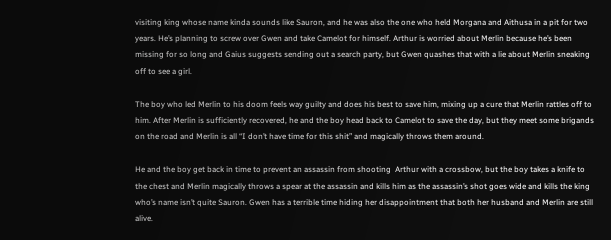visiting king whose name kinda sounds like Sauron, and he was also the one who held Morgana and Aithusa in a pit for two years. He’s planning to screw over Gwen and take Camelot for himself. Arthur is worried about Merlin because he’s been missing for so long and Gaius suggests sending out a search party, but Gwen quashes that with a lie about Merlin sneaking off to see a girl.

The boy who led Merlin to his doom feels way guilty and does his best to save him, mixing up a cure that Merlin rattles off to him. After Merlin is sufficiently recovered, he and the boy head back to Camelot to save the day, but they meet some brigands on the road and Merlin is all “I don’t have time for this shit” and magically throws them around.

He and the boy get back in time to prevent an assassin from shooting  Arthur with a crossbow, but the boy takes a knife to the chest and Merlin magically throws a spear at the assassin and kills him as the assassin’s shot goes wide and kills the king who’s name isn’t quite Sauron. Gwen has a terrible time hiding her disappointment that both her husband and Merlin are still alive.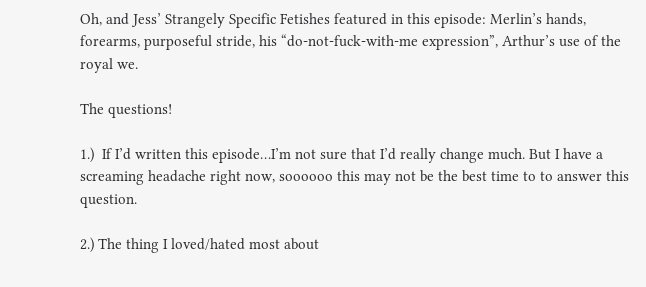Oh, and Jess’ Strangely Specific Fetishes featured in this episode: Merlin’s hands, forearms, purposeful stride, his “do-not-fuck-with-me expression”, Arthur’s use of the royal we.

The questions!

1.)  If I’d written this episode…I’m not sure that I’d really change much. But I have a screaming headache right now, soooooo this may not be the best time to to answer this question.

2.) The thing I loved/hated most about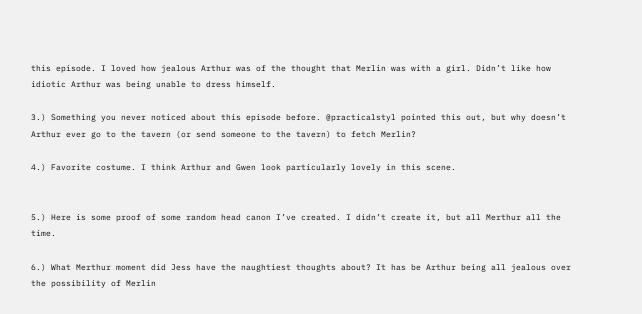this episode. I loved how jealous Arthur was of the thought that Merlin was with a girl. Didn’t like how idiotic Arthur was being unable to dress himself.

3.) Something you never noticed about this episode before. @practicalstyl pointed this out, but why doesn’t  Arthur ever go to the tavern (or send someone to the tavern) to fetch Merlin?

4.) Favorite costume. I think Arthur and Gwen look particularly lovely in this scene.


5.) Here is some proof of some random head canon I’ve created. I didn’t create it, but all Merthur all the time.

6.) What Merthur moment did Jess have the naughtiest thoughts about? It has be Arthur being all jealous over the possibility of Merlin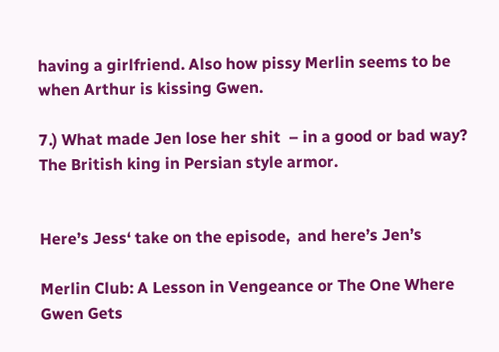having a girlfriend. Also how pissy Merlin seems to be when Arthur is kissing Gwen.

7.) What made Jen lose her shit  – in a good or bad way? The British king in Persian style armor.


Here’s Jess‘ take on the episode,  and here’s Jen’s

Merlin Club: A Lesson in Vengeance or The One Where Gwen Gets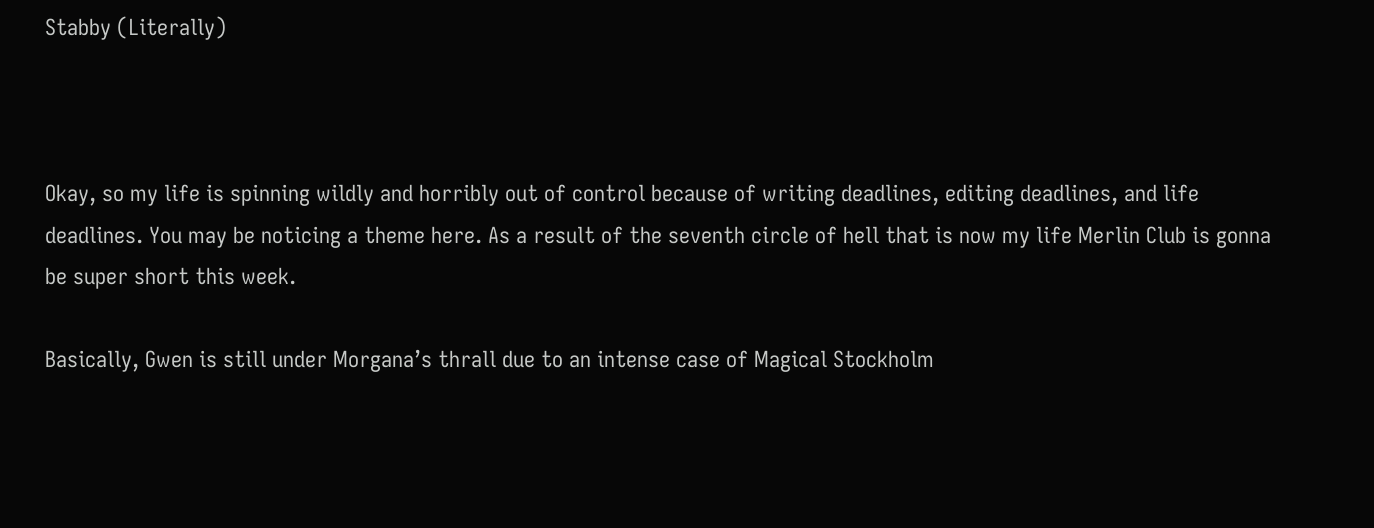Stabby (Literally)



Okay, so my life is spinning wildly and horribly out of control because of writing deadlines, editing deadlines, and life deadlines. You may be noticing a theme here. As a result of the seventh circle of hell that is now my life Merlin Club is gonna be super short this week.

Basically, Gwen is still under Morgana’s thrall due to an intense case of Magical Stockholm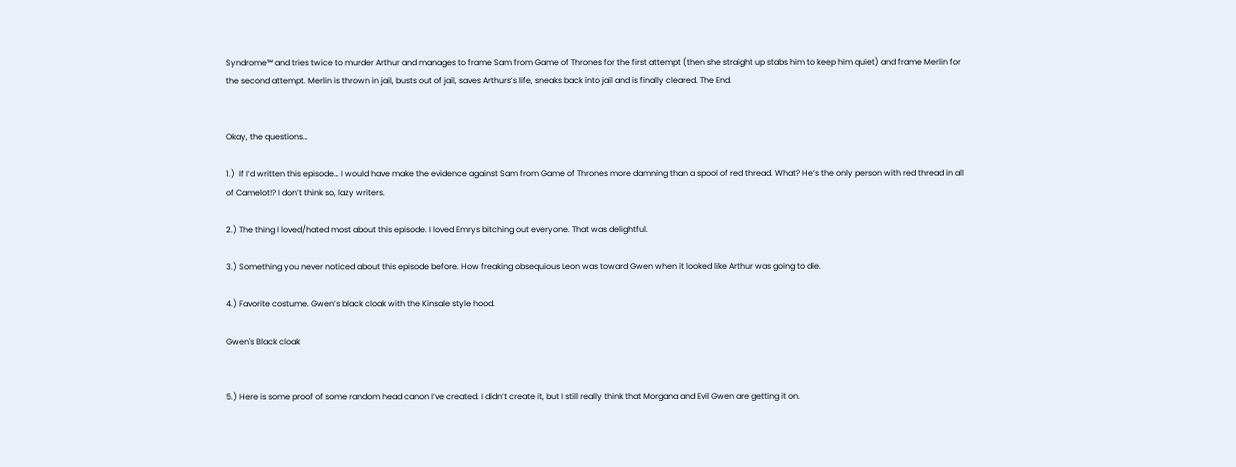Syndrome™ and tries twice to murder Arthur and manages to frame Sam from Game of Thrones for the first attempt (then she straight up stabs him to keep him quiet) and frame Merlin for the second attempt. Merlin is thrown in jail, busts out of jail, saves Arthurs’s life, sneaks back into jail and is finally cleared. The End.


Okay, the questions…

1.)  If I’d written this episode… I would have make the evidence against Sam from Game of Thrones more damning than a spool of red thread. What? He’s the only person with red thread in all of Camelot!? I don’t think so, lazy writers.

2.) The thing I loved/hated most about this episode. I loved Emrys bitching out everyone. That was delightful.

3.) Something you never noticed about this episode before. How freaking obsequious Leon was toward Gwen when it looked like Arthur was going to die.

4.) Favorite costume. Gwen’s black cloak with the Kinsale style hood.

Gwen's Black cloak


5.) Here is some proof of some random head canon I’ve created. I didn’t create it, but I still really think that Morgana and Evil Gwen are getting it on.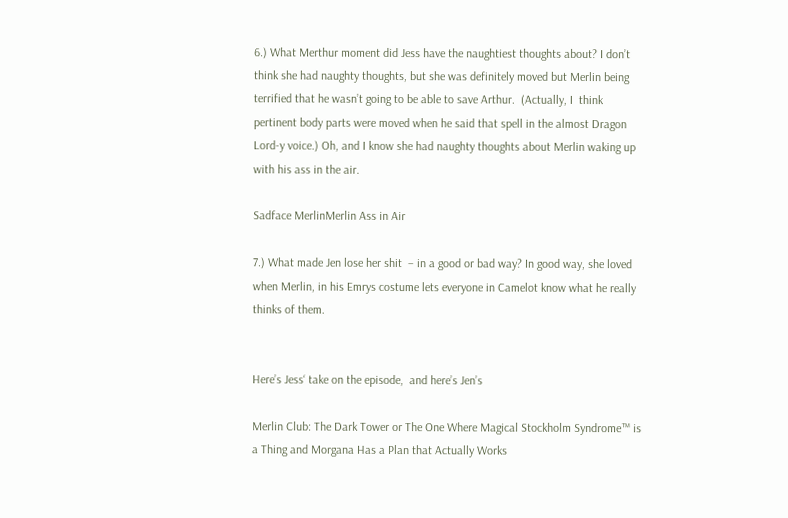6.) What Merthur moment did Jess have the naughtiest thoughts about? I don’t think she had naughty thoughts, but she was definitely moved but Merlin being terrified that he wasn’t going to be able to save Arthur.  (Actually, I  think pertinent body parts were moved when he said that spell in the almost Dragon Lord-y voice.) Oh, and I know she had naughty thoughts about Merlin waking up with his ass in the air.

Sadface MerlinMerlin Ass in Air

7.) What made Jen lose her shit  – in a good or bad way? In good way, she loved when Merlin, in his Emrys costume lets everyone in Camelot know what he really thinks of them.


Here’s Jess‘ take on the episode,  and here’s Jen’s

Merlin Club: The Dark Tower or The One Where Magical Stockholm Syndrome™ is a Thing and Morgana Has a Plan that Actually Works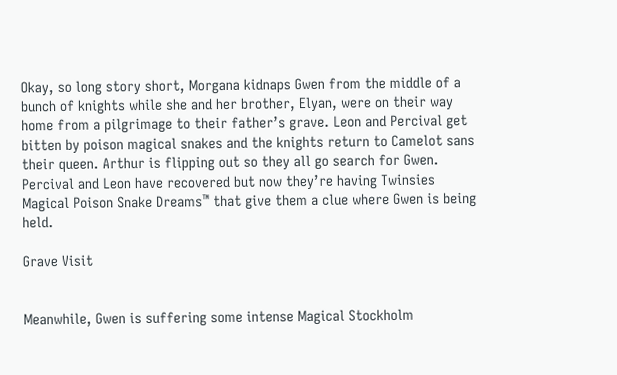Okay, so long story short, Morgana kidnaps Gwen from the middle of a bunch of knights while she and her brother, Elyan, were on their way home from a pilgrimage to their father’s grave. Leon and Percival get bitten by poison magical snakes and the knights return to Camelot sans their queen. Arthur is flipping out so they all go search for Gwen. Percival and Leon have recovered but now they’re having Twinsies Magical Poison Snake Dreams™ that give them a clue where Gwen is being held.

Grave Visit


Meanwhile, Gwen is suffering some intense Magical Stockholm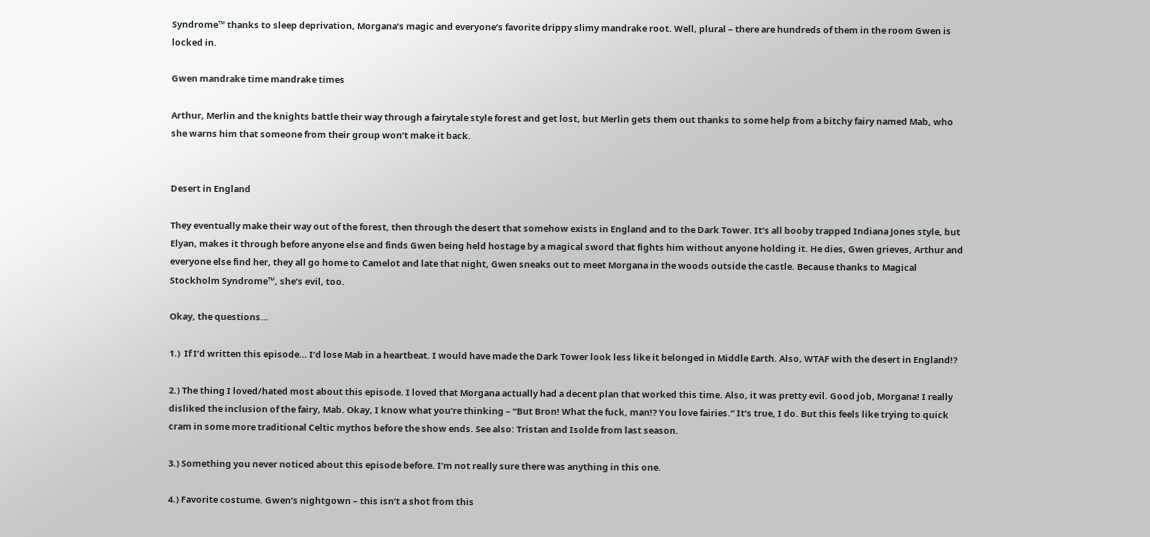Syndrome™ thanks to sleep deprivation, Morgana’s magic and everyone’s favorite drippy slimy mandrake root. Well, plural – there are hundreds of them in the room Gwen is locked in.

Gwen mandrake time mandrake times

Arthur, Merlin and the knights battle their way through a fairytale style forest and get lost, but Merlin gets them out thanks to some help from a bitchy fairy named Mab, who she warns him that someone from their group won’t make it back.


Desert in England

They eventually make their way out of the forest, then through the desert that somehow exists in England and to the Dark Tower. It’s all booby trapped Indiana Jones style, but Elyan, makes it through before anyone else and finds Gwen being held hostage by a magical sword that fights him without anyone holding it. He dies, Gwen grieves, Arthur and everyone else find her, they all go home to Camelot and late that night, Gwen sneaks out to meet Morgana in the woods outside the castle. Because thanks to Magical Stockholm Syndrome™, she’s evil, too.

Okay, the questions…

1.)  If I’d written this episode… I’d lose Mab in a heartbeat. I would have made the Dark Tower look less like it belonged in Middle Earth. Also, WTAF with the desert in England!?

2.) The thing I loved/hated most about this episode. I loved that Morgana actually had a decent plan that worked this time. Also, it was pretty evil. Good job, Morgana! I really disliked the inclusion of the fairy, Mab. Okay, I know what you’re thinking – “But Bron! What the fuck, man!? You love fairies.” It’s true, I do. But this feels like trying to quick cram in some more traditional Celtic mythos before the show ends. See also: Tristan and Isolde from last season.

3.) Something you never noticed about this episode before. I’m not really sure there was anything in this one.

4.) Favorite costume. Gwen’s nightgown – this isn’t a shot from this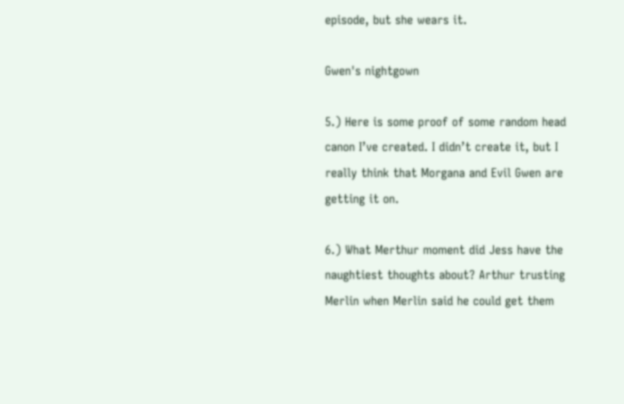episode, but she wears it.

Gwen's nightgown

5.) Here is some proof of some random head canon I’ve created. I didn’t create it, but I really think that Morgana and Evil Gwen are getting it on.

6.) What Merthur moment did Jess have the naughtiest thoughts about? Arthur trusting Merlin when Merlin said he could get them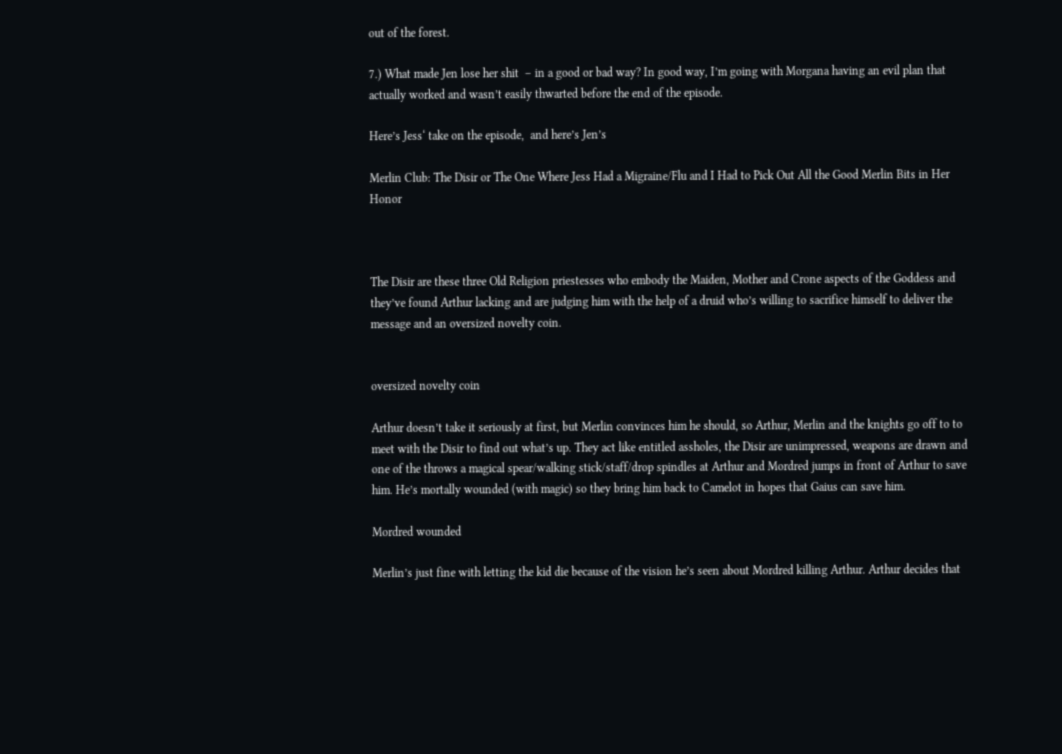out of the forest.

7.) What made Jen lose her shit  – in a good or bad way? In good way, I’m going with Morgana having an evil plan that actually worked and wasn’t easily thwarted before the end of the episode.

Here’s Jess‘ take on the episode,  and here’s Jen’s

Merlin Club: The Disir or The One Where Jess Had a Migraine/Flu and I Had to Pick Out All the Good Merlin Bits in Her Honor



The Disir are these three Old Religion priestesses who embody the Maiden, Mother and Crone aspects of the Goddess and they’ve found Arthur lacking and are judging him with the help of a druid who’s willing to sacrifice himself to deliver the message and an oversized novelty coin.


oversized novelty coin

Arthur doesn’t take it seriously at first, but Merlin convinces him he should, so Arthur, Merlin and the knights go off to to meet with the Disir to find out what’s up. They act like entitled assholes, the Disir are unimpressed, weapons are drawn and one of the throws a magical spear/walking stick/staff/drop spindles at Arthur and Mordred jumps in front of Arthur to save him. He’s mortally wounded (with magic) so they bring him back to Camelot in hopes that Gaius can save him.

Mordred wounded

Merlin’s just fine with letting the kid die because of the vision he’s seen about Mordred killing Arthur. Arthur decides that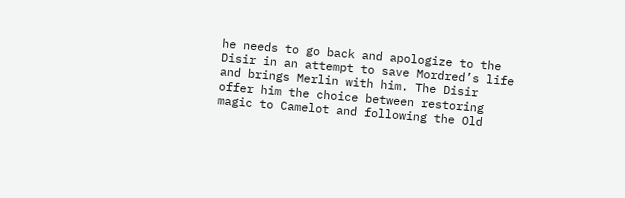he needs to go back and apologize to the Disir in an attempt to save Mordred’s life and brings Merlin with him. The Disir offer him the choice between restoring magic to Camelot and following the Old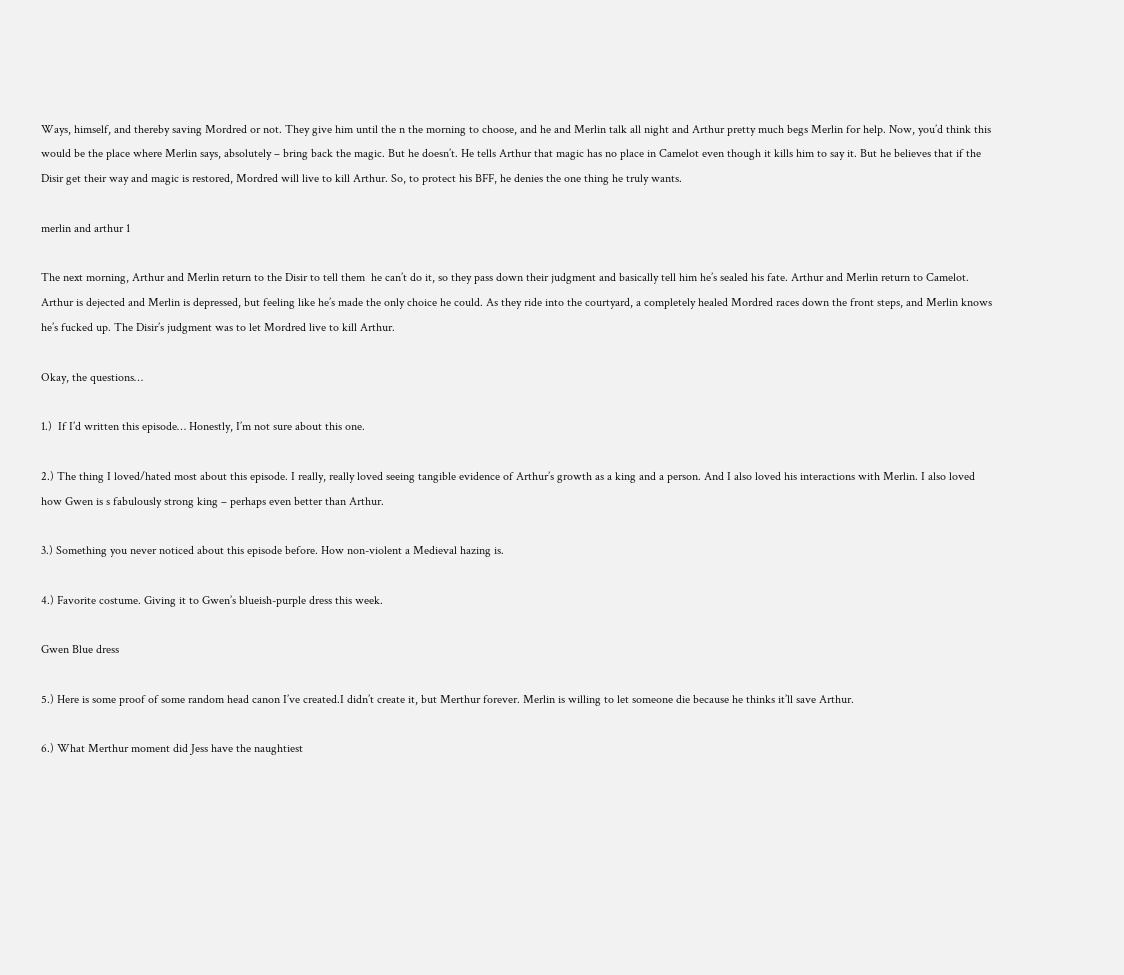Ways, himself, and thereby saving Mordred or not. They give him until the n the morning to choose, and he and Merlin talk all night and Arthur pretty much begs Merlin for help. Now, you’d think this would be the place where Merlin says, absolutely – bring back the magic. But he doesn’t. He tells Arthur that magic has no place in Camelot even though it kills him to say it. But he believes that if the Disir get their way and magic is restored, Mordred will live to kill Arthur. So, to protect his BFF, he denies the one thing he truly wants.

merlin and arthur 1

The next morning, Arthur and Merlin return to the Disir to tell them  he can’t do it, so they pass down their judgment and basically tell him he’s sealed his fate. Arthur and Merlin return to Camelot. Arthur is dejected and Merlin is depressed, but feeling like he’s made the only choice he could. As they ride into the courtyard, a completely healed Mordred races down the front steps, and Merlin knows he’s fucked up. The Disir’s judgment was to let Mordred live to kill Arthur.

Okay, the questions…

1.)  If I’d written this episode… Honestly, I’m not sure about this one.

2.) The thing I loved/hated most about this episode. I really, really loved seeing tangible evidence of Arthur’s growth as a king and a person. And I also loved his interactions with Merlin. I also loved how Gwen is s fabulously strong king – perhaps even better than Arthur.

3.) Something you never noticed about this episode before. How non-violent a Medieval hazing is.

4.) Favorite costume. Giving it to Gwen’s blueish-purple dress this week.

Gwen Blue dress

5.) Here is some proof of some random head canon I’ve created.I didn’t create it, but Merthur forever. Merlin is willing to let someone die because he thinks it’ll save Arthur.

6.) What Merthur moment did Jess have the naughtiest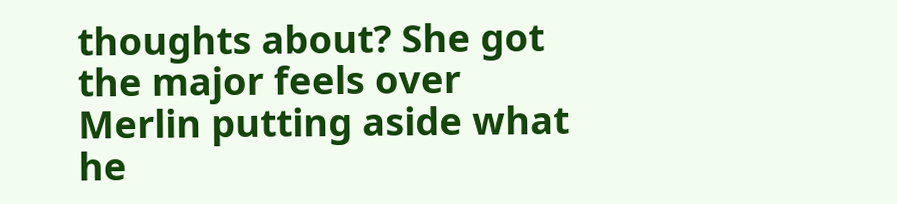thoughts about? She got the major feels over Merlin putting aside what he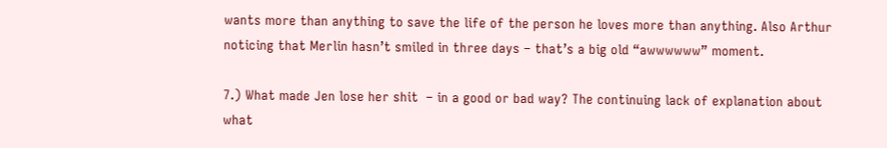wants more than anything to save the life of the person he loves more than anything. Also Arthur noticing that Merlin hasn’t smiled in three days – that’s a big old “awwwwww” moment.

7.) What made Jen lose her shit  – in a good or bad way? The continuing lack of explanation about what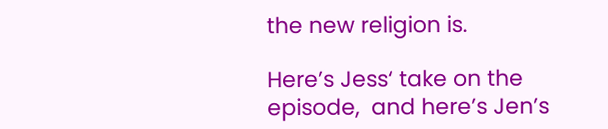the new religion is.

Here’s Jess‘ take on the episode,  and here’s Jen’s